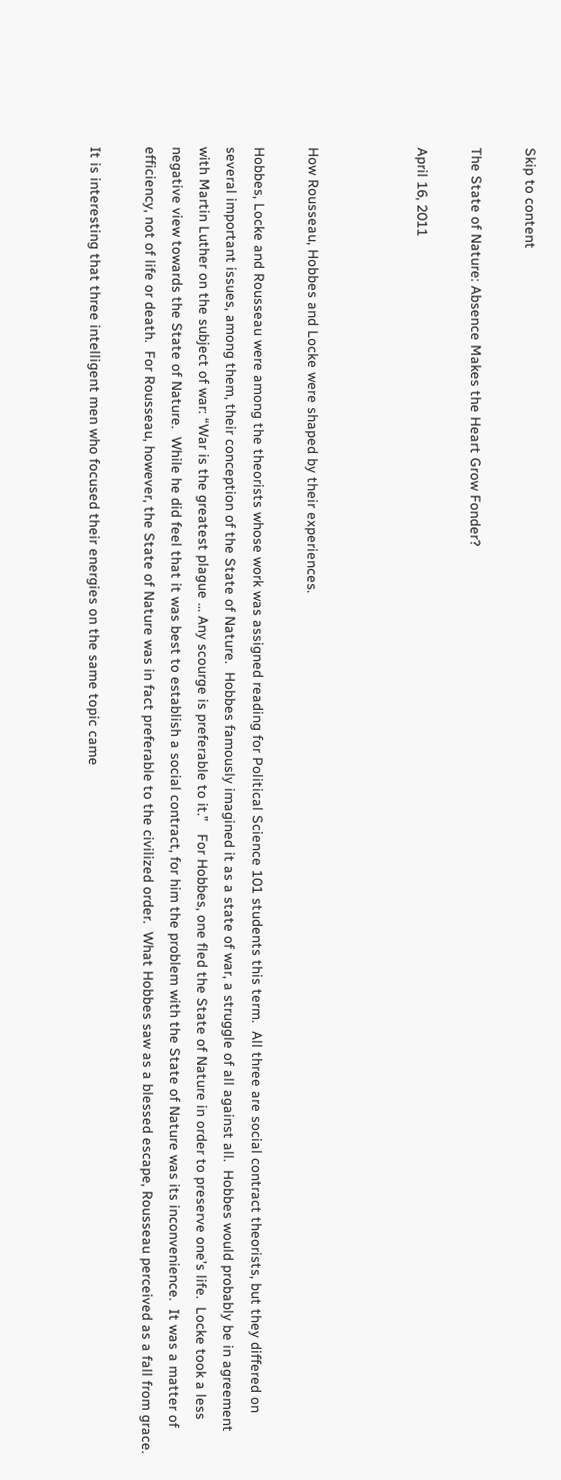Skip to content

The State of Nature: Absence Makes the Heart Grow Fonder?

April 16, 2011



How Rousseau, Hobbes and Locke were shaped by their experiences.

Hobbes, Locke and Rousseau were among the theorists whose work was assigned reading for Political Science 101 students this term.  All three are social contract theorists, but they differed on several important issues, among them, their conception of the State of Nature.  Hobbes famously imagined it as a state of war, a struggle of all against all.  Hobbes would probably be in agreement with Martin Luther on the subject of war: “War is the greatest plague … Any scourge is preferable to it.”   For Hobbes, one fled the State of Nature in order to preserve one’s life.  Locke took a less negative view towards the State of Nature.  While he did feel that it was best to establish a social contract, for him the problem with the State of Nature was its inconvenience.  It was a matter of efficiency, not of life or death.  For Rousseau, however, the State of Nature was in fact preferable to the civilized order.  What Hobbes saw as a blessed escape, Rousseau perceived as a fall from grace.

It is interesting that three intelligent men who focused their energies on the same topic came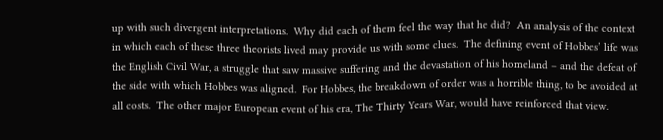up with such divergent interpretations.  Why did each of them feel the way that he did?  An analysis of the context in which each of these three theorists lived may provide us with some clues.  The defining event of Hobbes’ life was the English Civil War, a struggle that saw massive suffering and the devastation of his homeland – and the defeat of the side with which Hobbes was aligned.  For Hobbes, the breakdown of order was a horrible thing, to be avoided at all costs.  The other major European event of his era, The Thirty Years War, would have reinforced that view.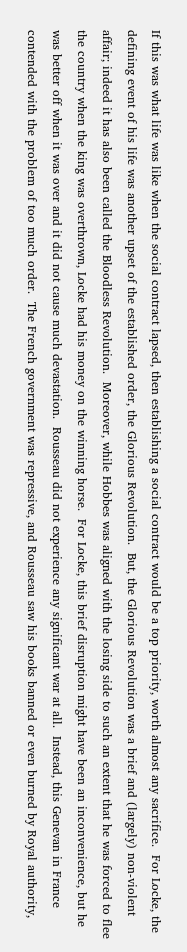If this was what life was like when the social contract lapsed, then establishing a social contract would be a top priority, worth almost any sacrifice.  For Locke, the defining event of his life was another upset of the established order, the Glorious Revolution.  But, the Glorious Revolution was a brief and (largely) non-violent affair; indeed it has also been called the Bloodless Revolution.  Moreover, while Hobbes was aligned with the losing side to such an extent that he was forced to flee the country when the king was overthrown, Locke had his money on the winning horse.  For Locke, this brief disruption might have been an inconvenience, but he was better off when it was over and it did not cause much devastation.  Rousseau did not experience any significant war at all.  Instead, this Genevan in France contended with the problem of too much order.  The French government was repressive, and Rousseau saw his books banned or even burned by Royal authority,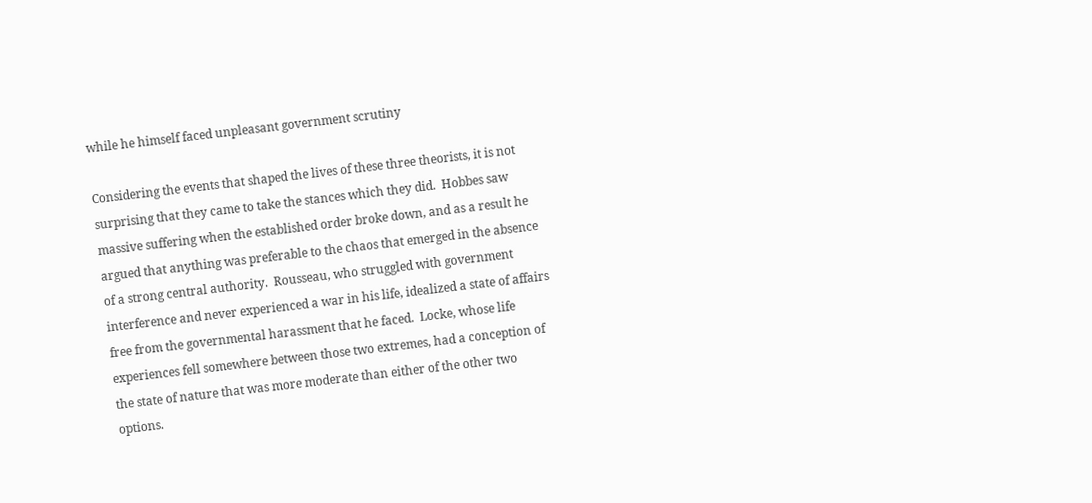while he himself faced unpleasant government scrutiny

Considering the events that shaped the lives of these three theorists, it is not surprising that they came to take the stances which they did.  Hobbes saw massive suffering when the established order broke down, and as a result he argued that anything was preferable to the chaos that emerged in the absence of a strong central authority.  Rousseau, who struggled with government interference and never experienced a war in his life, idealized a state of affairs free from the governmental harassment that he faced.  Locke, whose life experiences fell somewhere between those two extremes, had a conception of the state of nature that was more moderate than either of the other two options.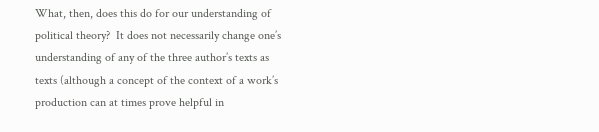What, then, does this do for our understanding of political theory?  It does not necessarily change one’s understanding of any of the three author’s texts as texts (although a concept of the context of a work’s production can at times prove helpful in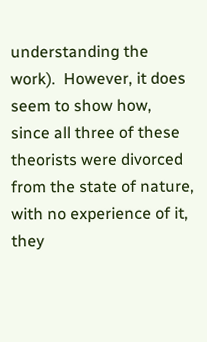understanding the work).  However, it does seem to show how, since all three of these theorists were divorced from the state of nature, with no experience of it, they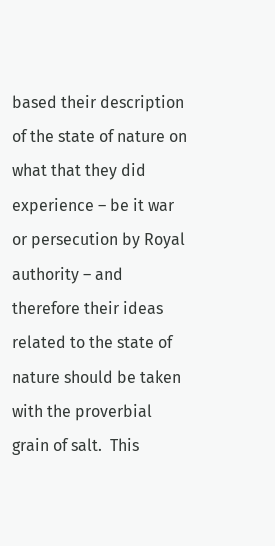based their description of the state of nature on what that they did experience – be it war or persecution by Royal authority – and therefore their ideas related to the state of nature should be taken with the proverbial grain of salt.  This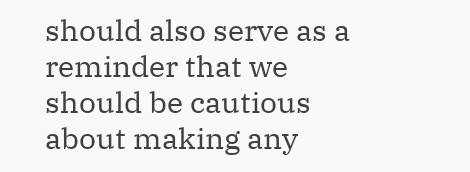should also serve as a reminder that we should be cautious about making any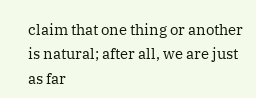claim that one thing or another is natural; after all, we are just as far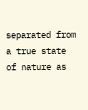separated from a true state of nature as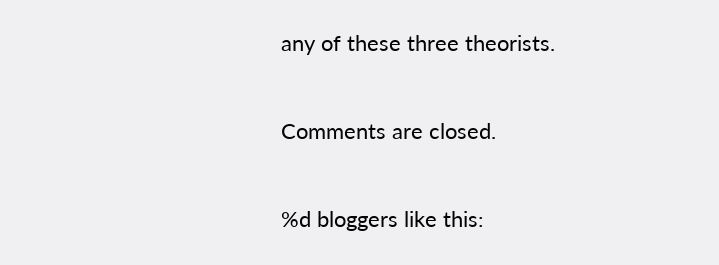any of these three theorists.

Comments are closed.

%d bloggers like this: